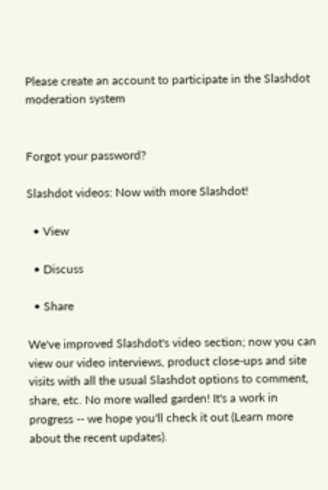Please create an account to participate in the Slashdot moderation system


Forgot your password?

Slashdot videos: Now with more Slashdot!

  • View

  • Discuss

  • Share

We've improved Slashdot's video section; now you can view our video interviews, product close-ups and site visits with all the usual Slashdot options to comment, share, etc. No more walled garden! It's a work in progress -- we hope you'll check it out (Learn more about the recent updates).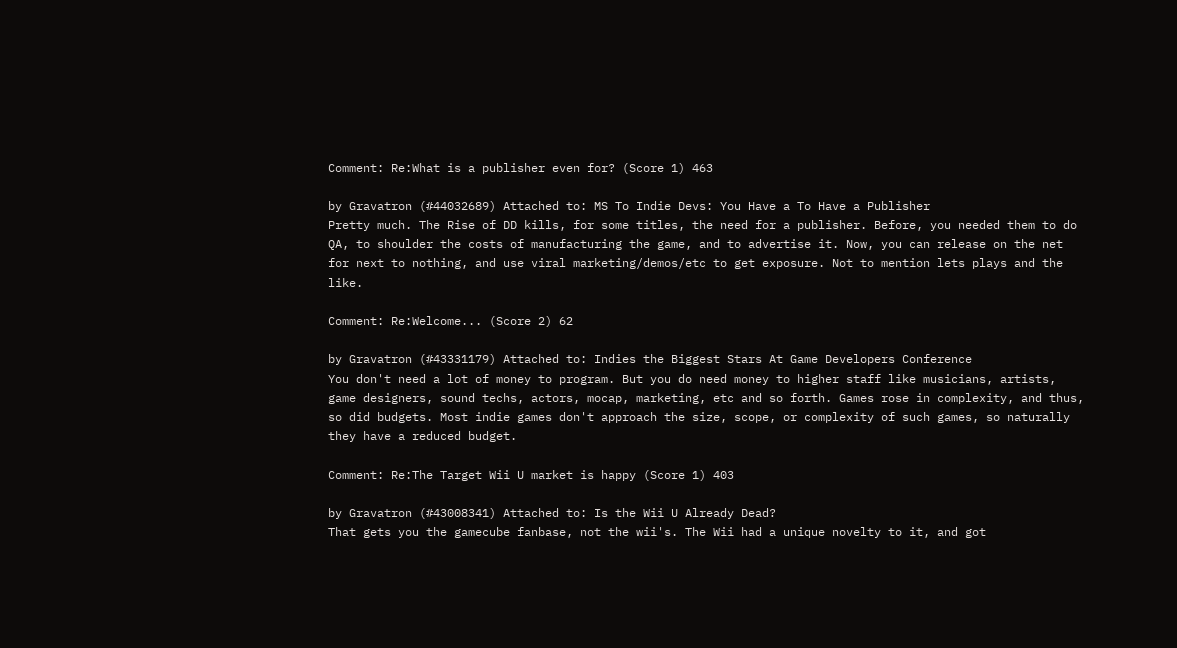Comment: Re:What is a publisher even for? (Score 1) 463

by Gravatron (#44032689) Attached to: MS To Indie Devs: You Have a To Have a Publisher
Pretty much. The Rise of DD kills, for some titles, the need for a publisher. Before, you needed them to do QA, to shoulder the costs of manufacturing the game, and to advertise it. Now, you can release on the net for next to nothing, and use viral marketing/demos/etc to get exposure. Not to mention lets plays and the like.

Comment: Re:Welcome... (Score 2) 62

by Gravatron (#43331179) Attached to: Indies the Biggest Stars At Game Developers Conference
You don't need a lot of money to program. But you do need money to higher staff like musicians, artists, game designers, sound techs, actors, mocap, marketing, etc and so forth. Games rose in complexity, and thus, so did budgets. Most indie games don't approach the size, scope, or complexity of such games, so naturally they have a reduced budget.

Comment: Re:The Target Wii U market is happy (Score 1) 403

by Gravatron (#43008341) Attached to: Is the Wii U Already Dead?
That gets you the gamecube fanbase, not the wii's. The Wii had a unique novelty to it, and got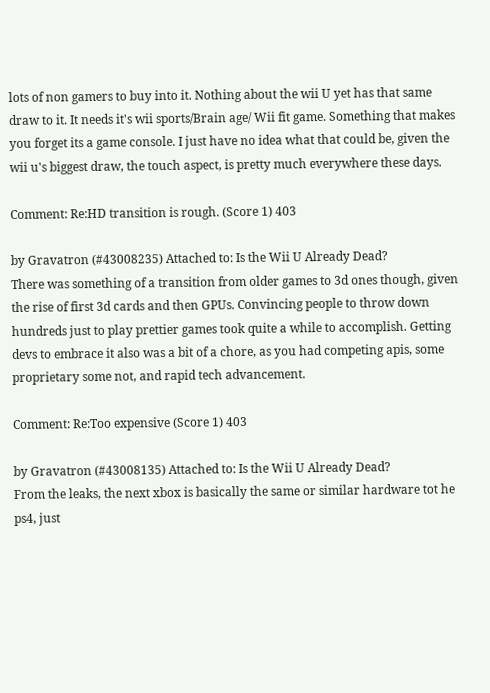lots of non gamers to buy into it. Nothing about the wii U yet has that same draw to it. It needs it's wii sports/Brain age/ Wii fit game. Something that makes you forget its a game console. I just have no idea what that could be, given the wii u's biggest draw, the touch aspect, is pretty much everywhere these days.

Comment: Re:HD transition is rough. (Score 1) 403

by Gravatron (#43008235) Attached to: Is the Wii U Already Dead?
There was something of a transition from older games to 3d ones though, given the rise of first 3d cards and then GPUs. Convincing people to throw down hundreds just to play prettier games took quite a while to accomplish. Getting devs to embrace it also was a bit of a chore, as you had competing apis, some proprietary some not, and rapid tech advancement.

Comment: Re:Too expensive (Score 1) 403

by Gravatron (#43008135) Attached to: Is the Wii U Already Dead?
From the leaks, the next xbox is basically the same or similar hardware tot he ps4, just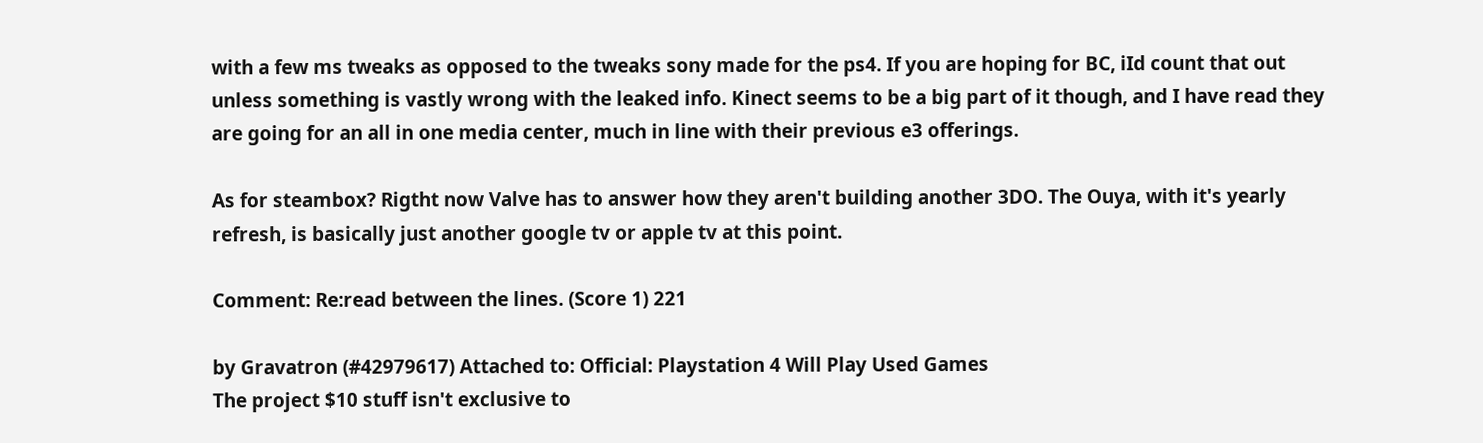with a few ms tweaks as opposed to the tweaks sony made for the ps4. If you are hoping for BC, iId count that out unless something is vastly wrong with the leaked info. Kinect seems to be a big part of it though, and I have read they are going for an all in one media center, much in line with their previous e3 offerings.

As for steambox? Rigtht now Valve has to answer how they aren't building another 3DO. The Ouya, with it's yearly refresh, is basically just another google tv or apple tv at this point.

Comment: Re:read between the lines. (Score 1) 221

by Gravatron (#42979617) Attached to: Official: Playstation 4 Will Play Used Games
The project $10 stuff isn't exclusive to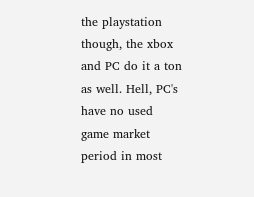the playstation though, the xbox and PC do it a ton as well. Hell, PC's have no used game market period in most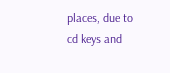places, due to cd keys and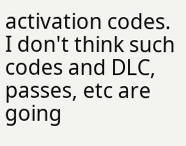activation codes. I don't think such codes and DLC, passes, etc are going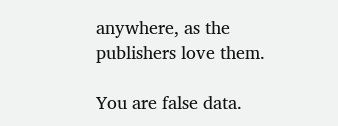anywhere, as the publishers love them.

You are false data.